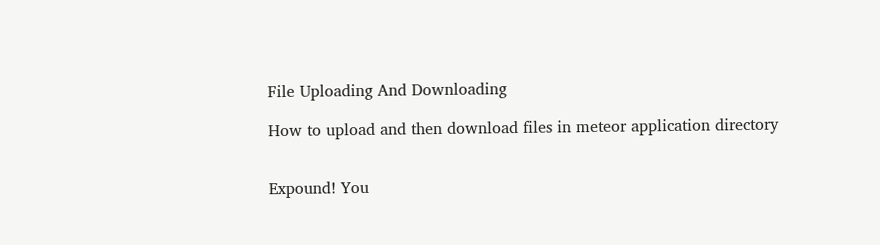File Uploading And Downloading

How to upload and then download files in meteor application directory


Expound! You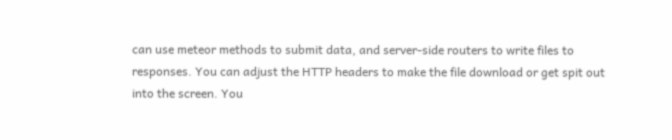can use meteor methods to submit data, and server-side routers to write files to responses. You can adjust the HTTP headers to make the file download or get spit out into the screen. You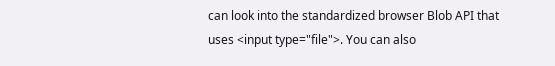can look into the standardized browser Blob API that uses <input type="file">. You can also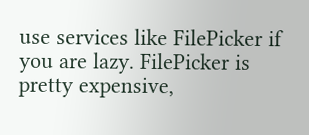use services like FilePicker if you are lazy. FilePicker is pretty expensive,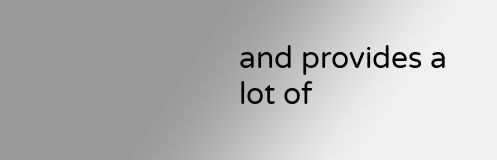and provides a lot of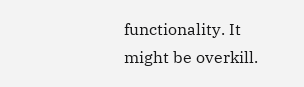functionality. It might be overkill.